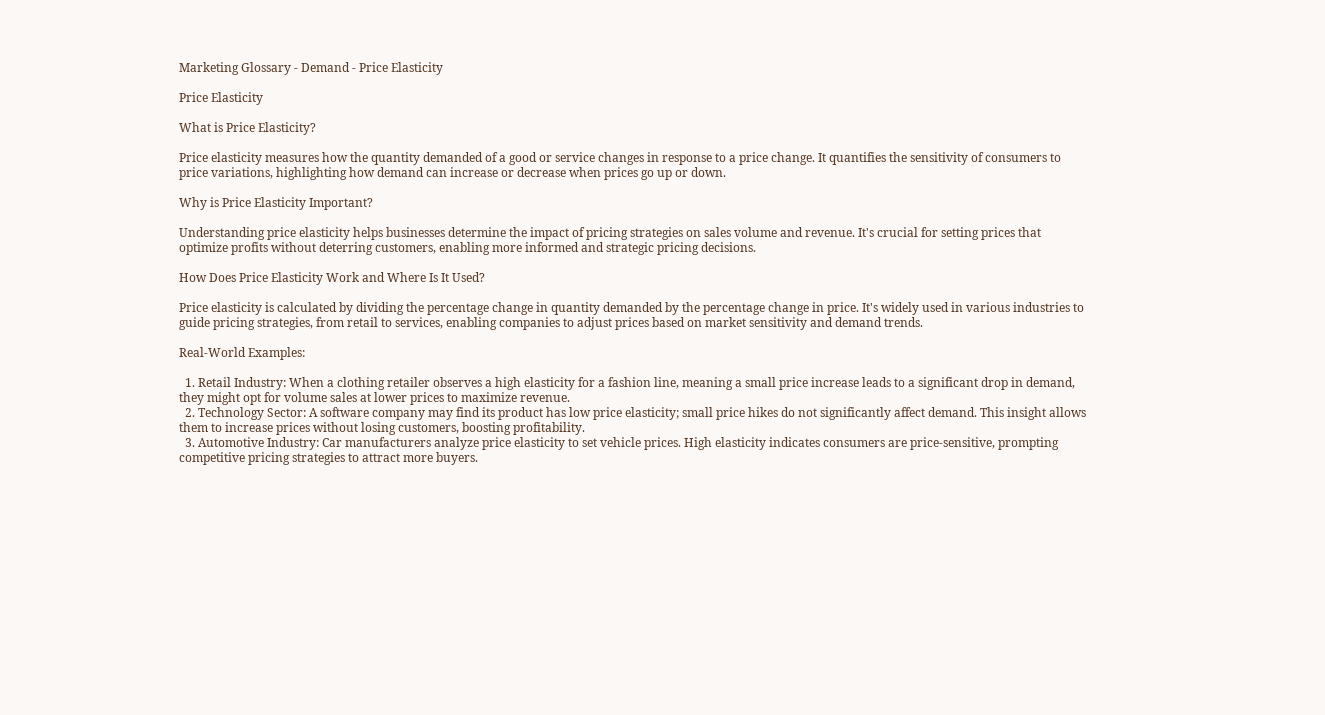Marketing Glossary - Demand - Price Elasticity

Price Elasticity

What is Price Elasticity?

Price elasticity measures how the quantity demanded of a good or service changes in response to a price change. It quantifies the sensitivity of consumers to price variations, highlighting how demand can increase or decrease when prices go up or down.

Why is Price Elasticity Important?

Understanding price elasticity helps businesses determine the impact of pricing strategies on sales volume and revenue. It's crucial for setting prices that optimize profits without deterring customers, enabling more informed and strategic pricing decisions.

How Does Price Elasticity Work and Where Is It Used?

Price elasticity is calculated by dividing the percentage change in quantity demanded by the percentage change in price. It's widely used in various industries to guide pricing strategies, from retail to services, enabling companies to adjust prices based on market sensitivity and demand trends.

Real-World Examples:

  1. Retail Industry: When a clothing retailer observes a high elasticity for a fashion line, meaning a small price increase leads to a significant drop in demand, they might opt for volume sales at lower prices to maximize revenue.
  2. Technology Sector: A software company may find its product has low price elasticity; small price hikes do not significantly affect demand. This insight allows them to increase prices without losing customers, boosting profitability.
  3. Automotive Industry: Car manufacturers analyze price elasticity to set vehicle prices. High elasticity indicates consumers are price-sensitive, prompting competitive pricing strategies to attract more buyers.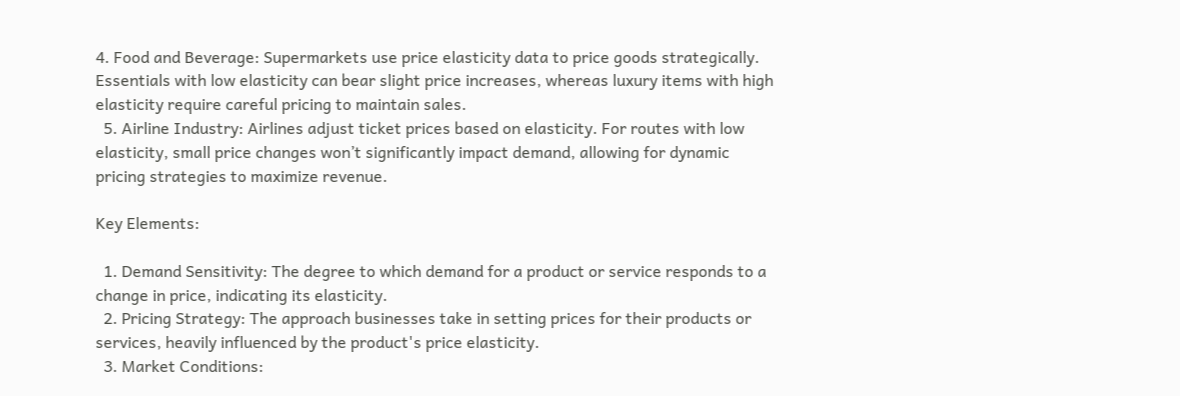4. Food and Beverage: Supermarkets use price elasticity data to price goods strategically. Essentials with low elasticity can bear slight price increases, whereas luxury items with high elasticity require careful pricing to maintain sales.
  5. Airline Industry: Airlines adjust ticket prices based on elasticity. For routes with low elasticity, small price changes won’t significantly impact demand, allowing for dynamic pricing strategies to maximize revenue.

Key Elements:

  1. Demand Sensitivity: The degree to which demand for a product or service responds to a change in price, indicating its elasticity.
  2. Pricing Strategy: The approach businesses take in setting prices for their products or services, heavily influenced by the product's price elasticity.
  3. Market Conditions: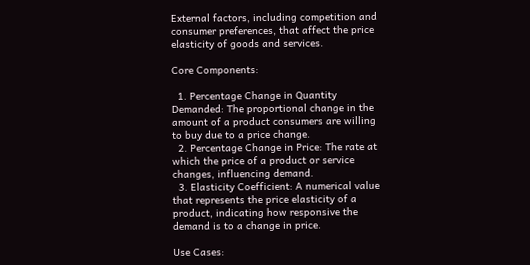External factors, including competition and consumer preferences, that affect the price elasticity of goods and services.

Core Components:

  1. Percentage Change in Quantity Demanded: The proportional change in the amount of a product consumers are willing to buy due to a price change.
  2. Percentage Change in Price: The rate at which the price of a product or service changes, influencing demand.
  3. Elasticity Coefficient: A numerical value that represents the price elasticity of a product, indicating how responsive the demand is to a change in price.

Use Cases: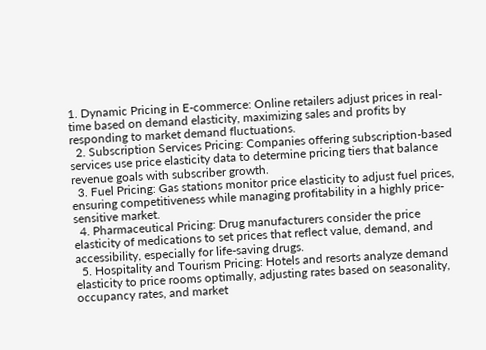1. Dynamic Pricing in E-commerce: Online retailers adjust prices in real-time based on demand elasticity, maximizing sales and profits by responding to market demand fluctuations.
  2. Subscription Services Pricing: Companies offering subscription-based services use price elasticity data to determine pricing tiers that balance revenue goals with subscriber growth.
  3. Fuel Pricing: Gas stations monitor price elasticity to adjust fuel prices, ensuring competitiveness while managing profitability in a highly price-sensitive market.
  4. Pharmaceutical Pricing: Drug manufacturers consider the price elasticity of medications to set prices that reflect value, demand, and accessibility, especially for life-saving drugs.
  5. Hospitality and Tourism Pricing: Hotels and resorts analyze demand elasticity to price rooms optimally, adjusting rates based on seasonality, occupancy rates, and market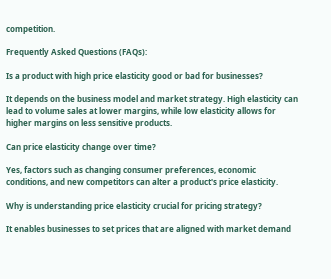competition.

Frequently Asked Questions (FAQs):

Is a product with high price elasticity good or bad for businesses?

It depends on the business model and market strategy. High elasticity can lead to volume sales at lower margins, while low elasticity allows for higher margins on less sensitive products.

Can price elasticity change over time?

Yes, factors such as changing consumer preferences, economic conditions, and new competitors can alter a product's price elasticity.

Why is understanding price elasticity crucial for pricing strategy?

It enables businesses to set prices that are aligned with market demand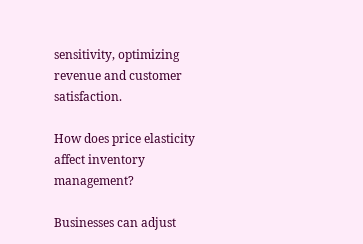sensitivity, optimizing revenue and customer satisfaction.

How does price elasticity affect inventory management?

Businesses can adjust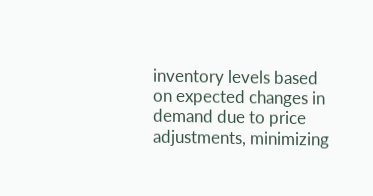inventory levels based on expected changes in demand due to price adjustments, minimizing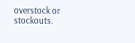overstock or stockouts.